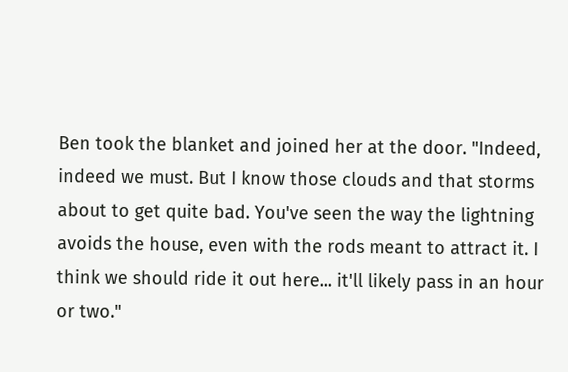Ben took the blanket and joined her at the door. "Indeed, indeed we must. But I know those clouds and that storms about to get quite bad. You've seen the way the lightning avoids the house, even with the rods meant to attract it. I think we should ride it out here... it'll likely pass in an hour or two."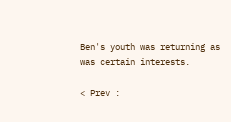Ben's youth was returning as was certain interests.

< Prev :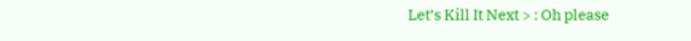Let’s Kill It Next > : Oh please